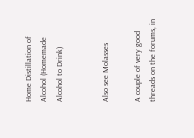Home Distillation of Alcohol (Homemade Alcohol to Drink)


Also see Molasses

A couple of very good threads on the forums, in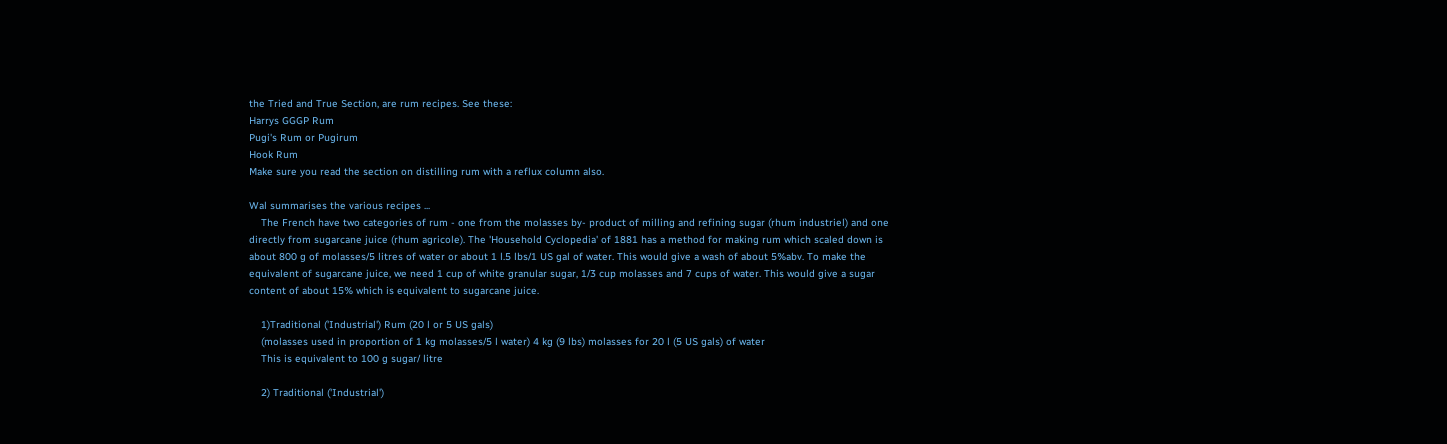the Tried and True Section, are rum recipes. See these:
Harrys GGGP Rum
Pugi's Rum or Pugirum
Hook Rum
Make sure you read the section on distilling rum with a reflux column also.

Wal summarises the various recipes ...
    The French have two categories of rum - one from the molasses by- product of milling and refining sugar (rhum industriel) and one directly from sugarcane juice (rhum agricole). The 'Household Cyclopedia' of 1881 has a method for making rum which scaled down is about 800 g of molasses/5 litres of water or about 1 l.5 lbs/1 US gal of water. This would give a wash of about 5%abv. To make the equivalent of sugarcane juice, we need 1 cup of white granular sugar, 1/3 cup molasses and 7 cups of water. This would give a sugar content of about 15% which is equivalent to sugarcane juice.

    1)Traditional ('Industrial') Rum (20 l or 5 US gals)
    (molasses used in proportion of 1 kg molasses/5 l water) 4 kg (9 lbs) molasses for 20 l (5 US gals) of water
    This is equivalent to 100 g sugar/ litre

    2) Traditional ('Industrial')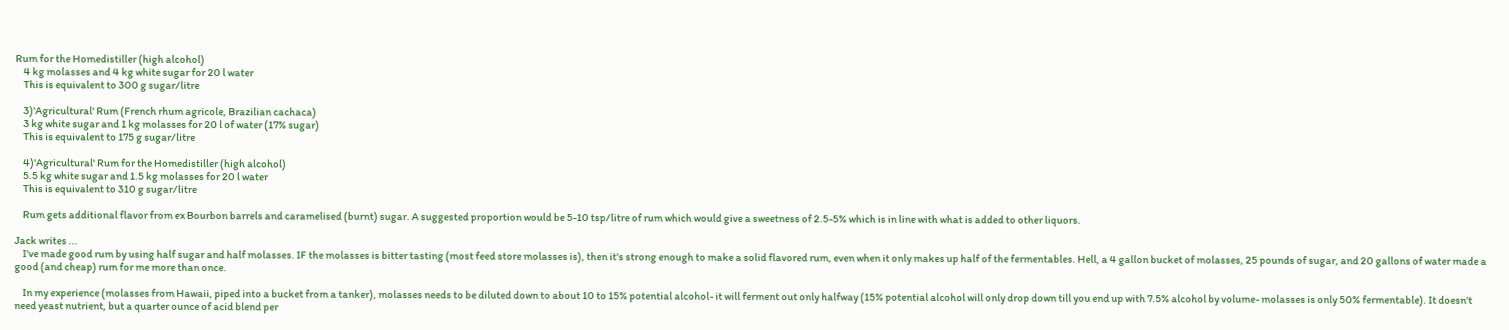Rum for the Homedistiller (high alcohol)
    4 kg molasses and 4 kg white sugar for 20 l water
    This is equivalent to 300 g sugar/litre

    3)'Agricultural' Rum (French rhum agricole, Brazilian cachaca)
    3 kg white sugar and 1 kg molasses for 20 l of water (17% sugar)
    This is equivalent to 175 g sugar/litre

    4)'Agricultural' Rum for the Homedistiller (high alcohol)
    5.5 kg white sugar and 1.5 kg molasses for 20 l water
    This is equivalent to 310 g sugar/litre

    Rum gets additional flavor from ex Bourbon barrels and caramelised (burnt) sugar. A suggested proportion would be 5-10 tsp/litre of rum which would give a sweetness of 2.5-5% which is in line with what is added to other liquors.

Jack writes ...
    I've made good rum by using half sugar and half molasses. IF the molasses is bitter tasting (most feed store molasses is), then it's strong enough to make a solid flavored rum, even when it only makes up half of the fermentables. Hell, a 4 gallon bucket of molasses, 25 pounds of sugar, and 20 gallons of water made a good (and cheap) rum for me more than once.

    In my experience (molasses from Hawaii, piped into a bucket from a tanker), molasses needs to be diluted down to about 10 to 15% potential alcohol- it will ferment out only halfway (15% potential alcohol will only drop down till you end up with 7.5% alcohol by volume- molasses is only 50% fermentable). It doesn't need yeast nutrient, but a quarter ounce of acid blend per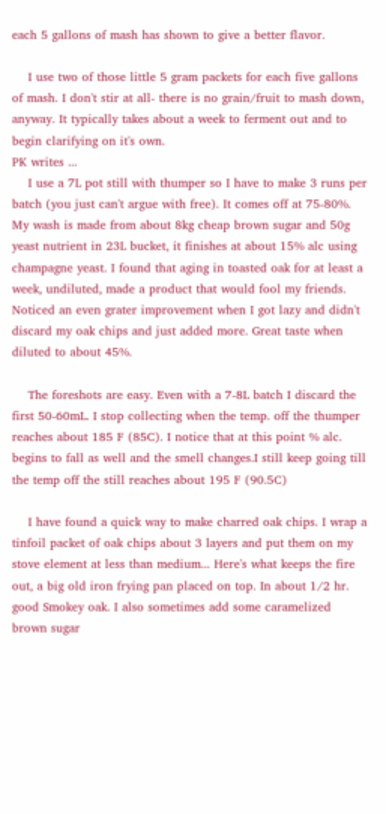each 5 gallons of mash has shown to give a better flavor.

    I use two of those little 5 gram packets for each five gallons of mash. I don't stir at all- there is no grain/fruit to mash down, anyway. It typically takes about a week to ferment out and to begin clarifying on it's own.
PK writes ...
    I use a 7L pot still with thumper so I have to make 3 runs per batch (you just can't argue with free). It comes off at 75-80%. My wash is made from about 8kg cheap brown sugar and 50g yeast nutrient in 23L bucket, it finishes at about 15% alc using champagne yeast. I found that aging in toasted oak for at least a week, undiluted, made a product that would fool my friends. Noticed an even grater improvement when I got lazy and didn't discard my oak chips and just added more. Great taste when diluted to about 45%.

    The foreshots are easy. Even with a 7-8L batch I discard the first 50-60mL. I stop collecting when the temp. off the thumper reaches about 185 F (85C). I notice that at this point % alc. begins to fall as well and the smell changes.I still keep going till the temp off the still reaches about 195 F (90.5C)

    I have found a quick way to make charred oak chips. I wrap a tinfoil packet of oak chips about 3 layers and put them on my stove element at less than medium... Here's what keeps the fire out, a big old iron frying pan placed on top. In about 1/2 hr. good Smokey oak. I also sometimes add some caramelized brown sugar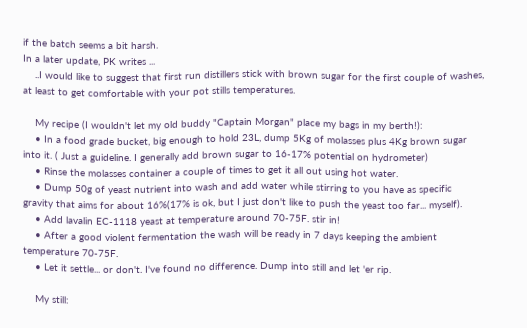if the batch seems a bit harsh.
In a later update, PK writes ...
    ..I would like to suggest that first run distillers stick with brown sugar for the first couple of washes, at least to get comfortable with your pot stills temperatures.

    My recipe (I wouldn't let my old buddy "Captain Morgan" place my bags in my berth!):
    • In a food grade bucket, big enough to hold 23L, dump 5Kg of molasses plus 4Kg brown sugar into it. ( Just a guideline. I generally add brown sugar to 16-17% potential on hydrometer)
    • Rinse the molasses container a couple of times to get it all out using hot water.
    • Dump 50g of yeast nutrient into wash and add water while stirring to you have as specific gravity that aims for about 16%(17% is ok, but I just don't like to push the yeast too far... myself).
    • Add lavalin EC-1118 yeast at temperature around 70-75F. stir in!
    • After a good violent fermentation the wash will be ready in 7 days keeping the ambient temperature 70-75F.
    • Let it settle... or don't. I've found no difference. Dump into still and let 'er rip.

    My still: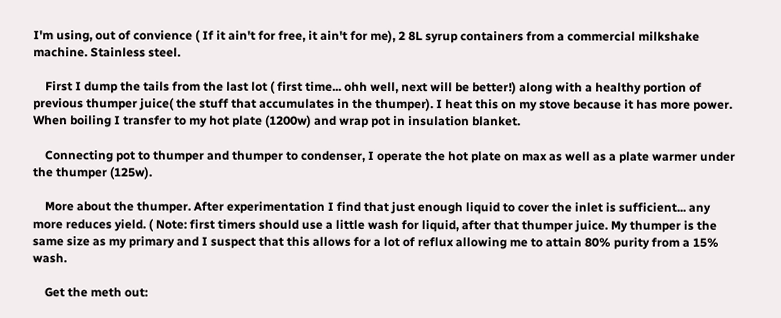I'm using, out of convience ( If it ain't for free, it ain't for me), 2 8L syrup containers from a commercial milkshake machine. Stainless steel.

    First I dump the tails from the last lot ( first time... ohh well, next will be better!) along with a healthy portion of previous thumper juice( the stuff that accumulates in the thumper). I heat this on my stove because it has more power. When boiling I transfer to my hot plate (1200w) and wrap pot in insulation blanket.

    Connecting pot to thumper and thumper to condenser, I operate the hot plate on max as well as a plate warmer under the thumper (125w).

    More about the thumper. After experimentation I find that just enough liquid to cover the inlet is sufficient... any more reduces yield. ( Note: first timers should use a little wash for liquid, after that thumper juice. My thumper is the same size as my primary and I suspect that this allows for a lot of reflux allowing me to attain 80% purity from a 15% wash.

    Get the meth out: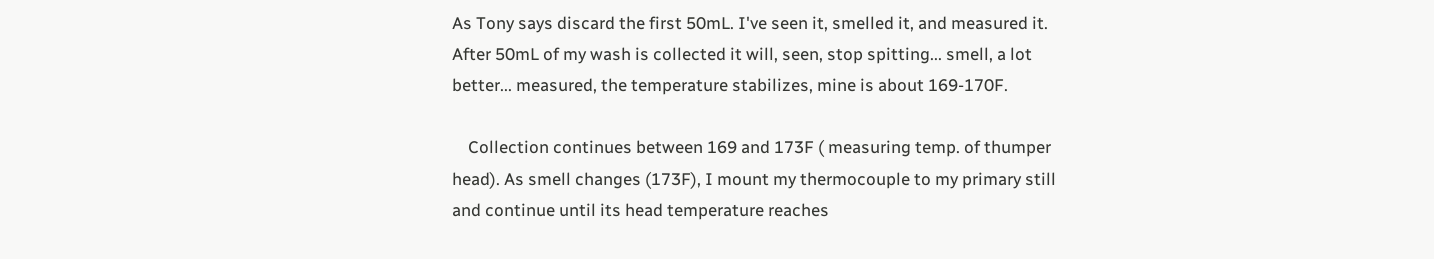As Tony says discard the first 50mL. I've seen it, smelled it, and measured it. After 50mL of my wash is collected it will, seen, stop spitting... smell, a lot better... measured, the temperature stabilizes, mine is about 169-170F.

    Collection continues between 169 and 173F ( measuring temp. of thumper head). As smell changes (173F), I mount my thermocouple to my primary still and continue until its head temperature reaches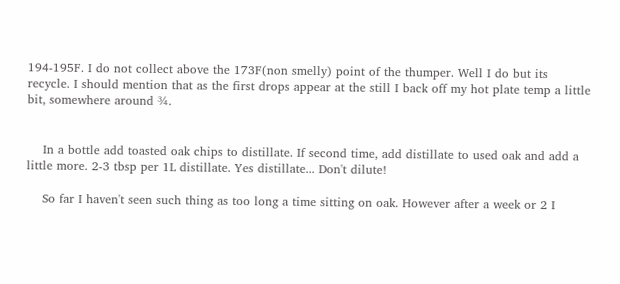194-195F. I do not collect above the 173F(non smelly) point of the thumper. Well I do but its recycle. I should mention that as the first drops appear at the still I back off my hot plate temp a little bit, somewhere around ¾.


    In a bottle add toasted oak chips to distillate. If second time, add distillate to used oak and add a little more. 2-3 tbsp per 1L distillate. Yes distillate... Don't dilute!

    So far I haven't seen such thing as too long a time sitting on oak. However after a week or 2 I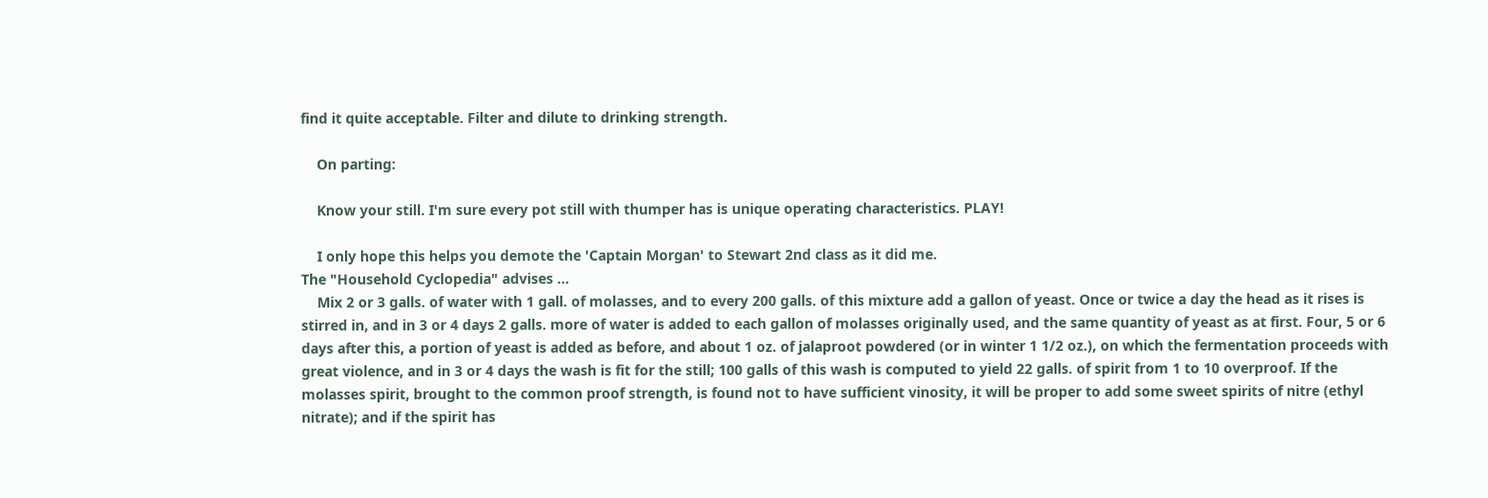find it quite acceptable. Filter and dilute to drinking strength.

    On parting:

    Know your still. I'm sure every pot still with thumper has is unique operating characteristics. PLAY!

    I only hope this helps you demote the 'Captain Morgan' to Stewart 2nd class as it did me.
The "Household Cyclopedia" advises ...
    Mix 2 or 3 galls. of water with 1 gall. of molasses, and to every 200 galls. of this mixture add a gallon of yeast. Once or twice a day the head as it rises is stirred in, and in 3 or 4 days 2 galls. more of water is added to each gallon of molasses originally used, and the same quantity of yeast as at first. Four, 5 or 6 days after this, a portion of yeast is added as before, and about 1 oz. of jalaproot powdered (or in winter 1 1/2 oz.), on which the fermentation proceeds with great violence, and in 3 or 4 days the wash is fit for the still; 100 galls of this wash is computed to yield 22 galls. of spirit from 1 to 10 overproof. If the molasses spirit, brought to the common proof strength, is found not to have sufficient vinosity, it will be proper to add some sweet spirits of nitre (ethyl nitrate); and if the spirit has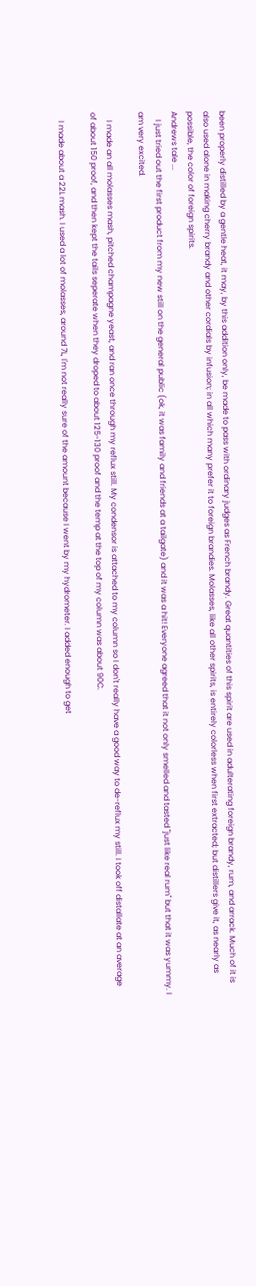been properly distilled by a gentle heat, it may, by this addition only, be made to pass with ordinary judges as French brandy. Great quantities of this spirit are used in adulterating foreign brandy, rum, and arrack. Much of it is also used alone in making cherry brandy and other cordials by infusion; in all which many prefer it to foreign brandies. Molasses, like all other spirits, is entirely colorless when first extracted; but distillers give it, as nearly as possible, the color of foreign spirits.
Andrews tale ...
    I just tried out the first product from my new still on the general public (ok, it was family and friends at a tailgate) and it was a hit! Everyone agreed that it not only smelled and tasted "just like real rum" but that it was yummy. I am very excited.

    I made an all molasses mash, pitched champagne yeast, and ran once through my reflux still. My condensor is attached to my column so I don't really have a good way to de-reflux my still. I took off distallate at an average of about 150 proof, and then kept the tails seperate when they droped to about 125-130 proof and the temp at the top of my column was about 90C.

    I made about a 22L mash. I used a lot of molasses, around 7L, I'm not really sure of the amount because I went by my hydrometer. I added enough to get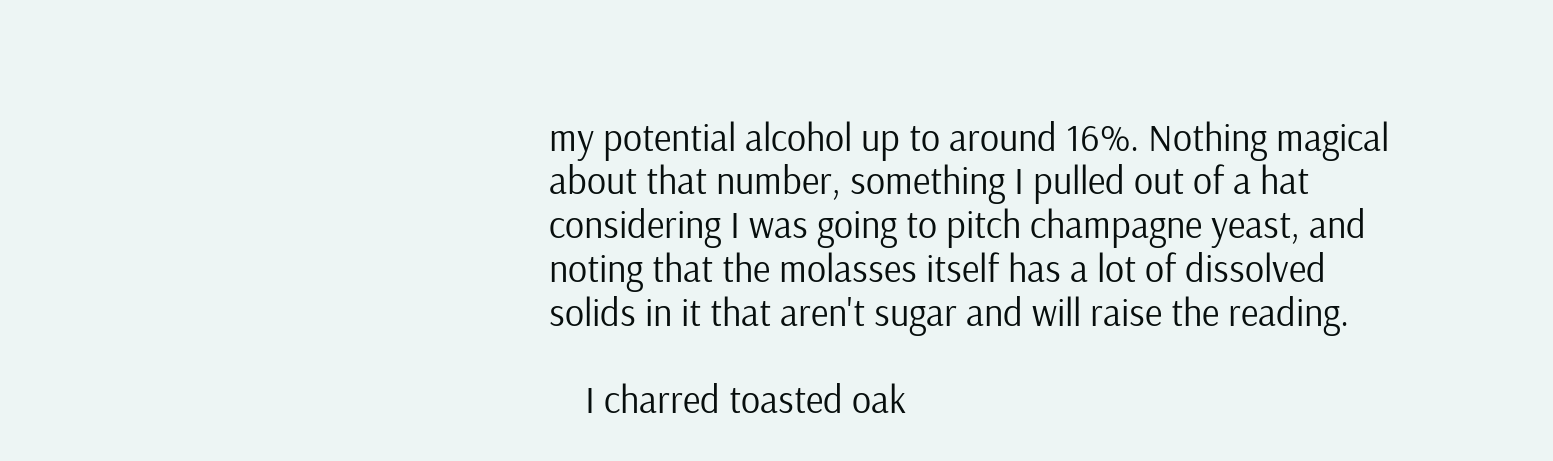my potential alcohol up to around 16%. Nothing magical about that number, something I pulled out of a hat considering I was going to pitch champagne yeast, and noting that the molasses itself has a lot of dissolved solids in it that aren't sugar and will raise the reading.

    I charred toasted oak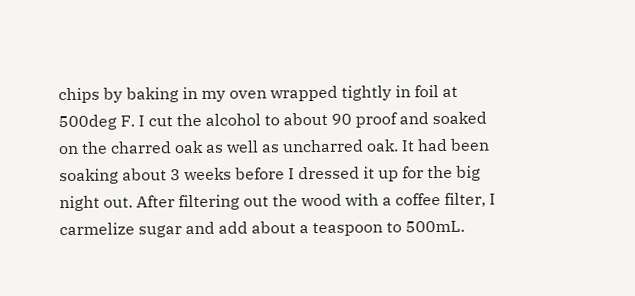chips by baking in my oven wrapped tightly in foil at 500deg F. I cut the alcohol to about 90 proof and soaked on the charred oak as well as uncharred oak. It had been soaking about 3 weeks before I dressed it up for the big night out. After filtering out the wood with a coffee filter, I carmelize sugar and add about a teaspoon to 500mL.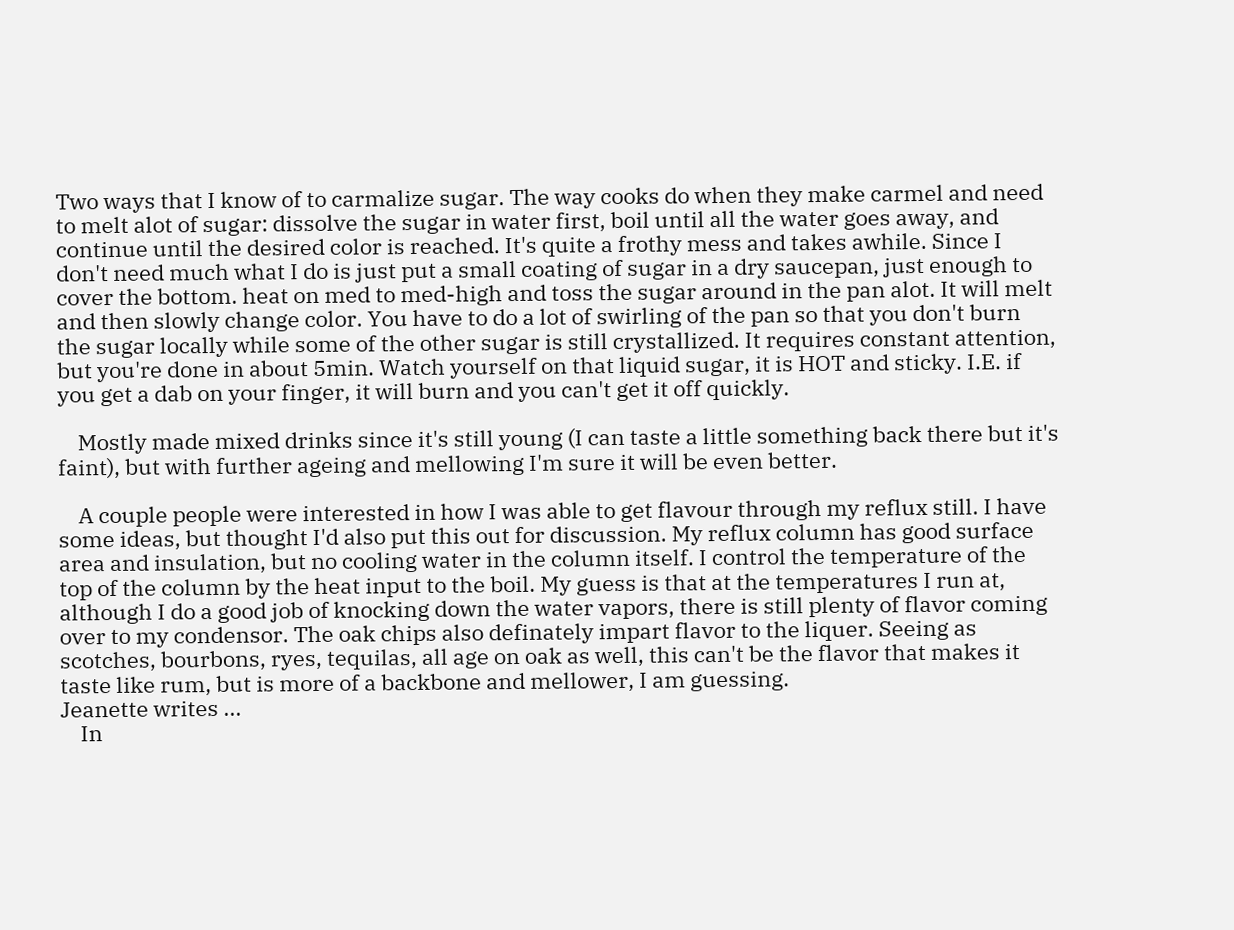Two ways that I know of to carmalize sugar. The way cooks do when they make carmel and need to melt alot of sugar: dissolve the sugar in water first, boil until all the water goes away, and continue until the desired color is reached. It's quite a frothy mess and takes awhile. Since I don't need much what I do is just put a small coating of sugar in a dry saucepan, just enough to cover the bottom. heat on med to med-high and toss the sugar around in the pan alot. It will melt and then slowly change color. You have to do a lot of swirling of the pan so that you don't burn the sugar locally while some of the other sugar is still crystallized. It requires constant attention, but you're done in about 5min. Watch yourself on that liquid sugar, it is HOT and sticky. I.E. if you get a dab on your finger, it will burn and you can't get it off quickly.

    Mostly made mixed drinks since it's still young (I can taste a little something back there but it's faint), but with further ageing and mellowing I'm sure it will be even better.

    A couple people were interested in how I was able to get flavour through my reflux still. I have some ideas, but thought I'd also put this out for discussion. My reflux column has good surface area and insulation, but no cooling water in the column itself. I control the temperature of the top of the column by the heat input to the boil. My guess is that at the temperatures I run at, although I do a good job of knocking down the water vapors, there is still plenty of flavor coming over to my condensor. The oak chips also definately impart flavor to the liquer. Seeing as scotches, bourbons, ryes, tequilas, all age on oak as well, this can't be the flavor that makes it taste like rum, but is more of a backbone and mellower, I am guessing.
Jeanette writes ...
    In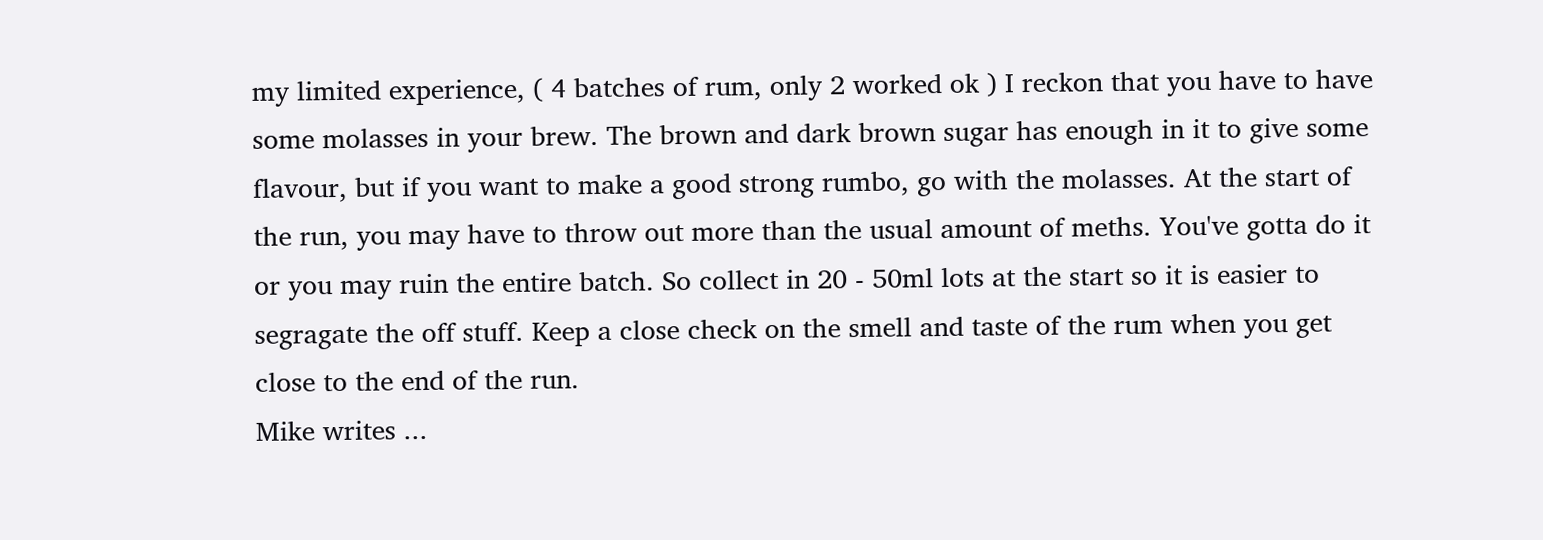my limited experience, ( 4 batches of rum, only 2 worked ok ) I reckon that you have to have some molasses in your brew. The brown and dark brown sugar has enough in it to give some flavour, but if you want to make a good strong rumbo, go with the molasses. At the start of the run, you may have to throw out more than the usual amount of meths. You've gotta do it or you may ruin the entire batch. So collect in 20 - 50ml lots at the start so it is easier to segragate the off stuff. Keep a close check on the smell and taste of the rum when you get close to the end of the run.
Mike writes ...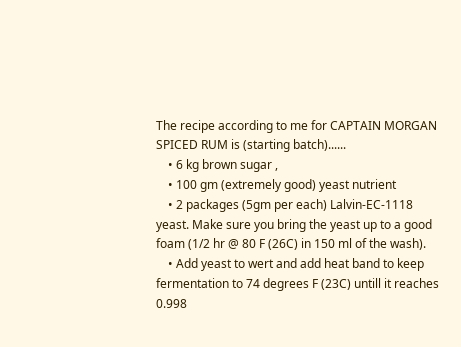The recipe according to me for CAPTAIN MORGAN SPICED RUM is (starting batch)......
    • 6 kg brown sugar ,
    • 100 gm (extremely good) yeast nutrient
    • 2 packages (5gm per each) Lalvin-EC-1118 yeast. Make sure you bring the yeast up to a good foam (1/2 hr @ 80 F (26C) in 150 ml of the wash).
    • Add yeast to wert and add heat band to keep fermentation to 74 degrees F (23C) untill it reaches 0.998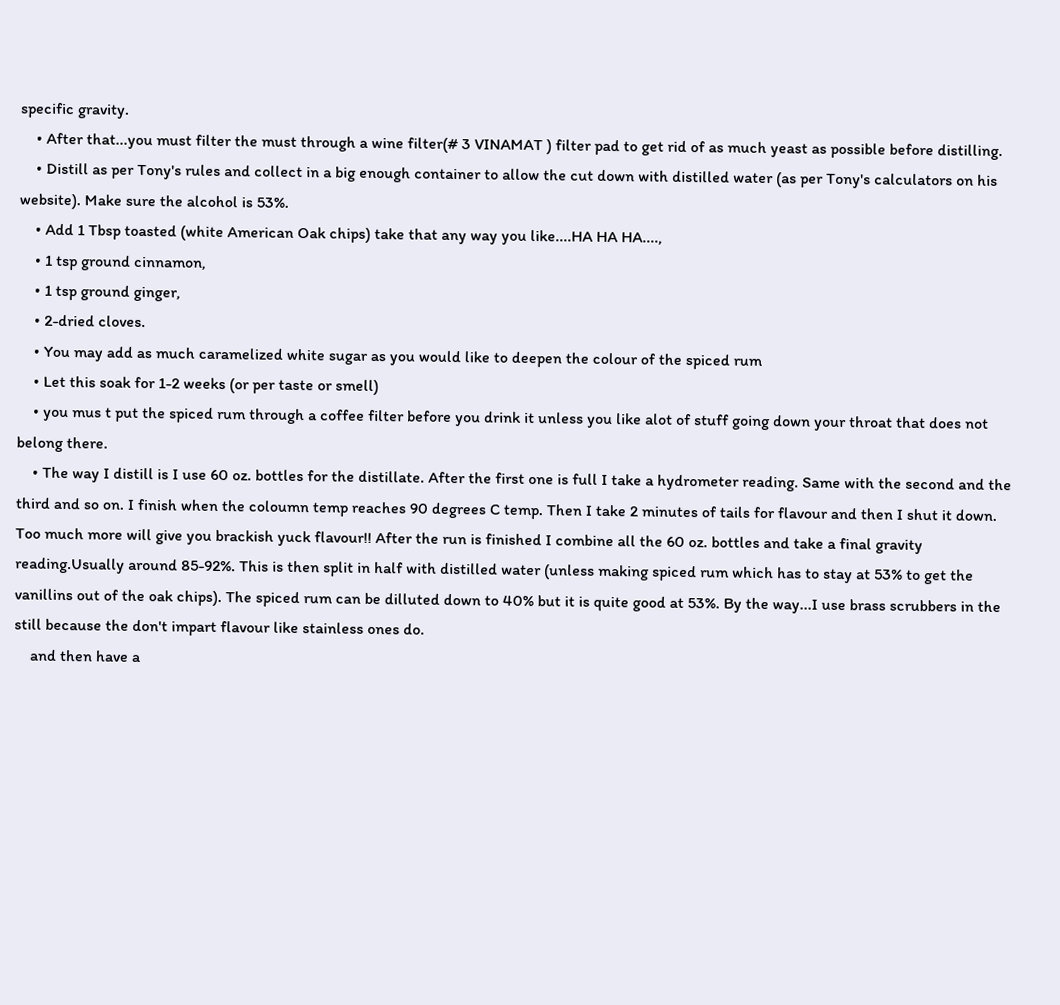specific gravity.
    • After that...you must filter the must through a wine filter(# 3 VINAMAT ) filter pad to get rid of as much yeast as possible before distilling.
    • Distill as per Tony's rules and collect in a big enough container to allow the cut down with distilled water (as per Tony's calculators on his website). Make sure the alcohol is 53%.
    • Add 1 Tbsp toasted (white American Oak chips) take that any way you like....HA HA HA....,
    • 1 tsp ground cinnamon,
    • 1 tsp ground ginger,
    • 2-dried cloves.
    • You may add as much caramelized white sugar as you would like to deepen the colour of the spiced rum
    • Let this soak for 1-2 weeks (or per taste or smell)
    • you mus t put the spiced rum through a coffee filter before you drink it unless you like alot of stuff going down your throat that does not belong there.
    • The way I distill is I use 60 oz. bottles for the distillate. After the first one is full I take a hydrometer reading. Same with the second and the third and so on. I finish when the coloumn temp reaches 90 degrees C temp. Then I take 2 minutes of tails for flavour and then I shut it down. Too much more will give you brackish yuck flavour!! After the run is finished I combine all the 60 oz. bottles and take a final gravity reading.Usually around 85-92%. This is then split in half with distilled water (unless making spiced rum which has to stay at 53% to get the vanillins out of the oak chips). The spiced rum can be dilluted down to 40% but it is quite good at 53%. By the way...I use brass scrubbers in the still because the don't impart flavour like stainless ones do.
    and then have a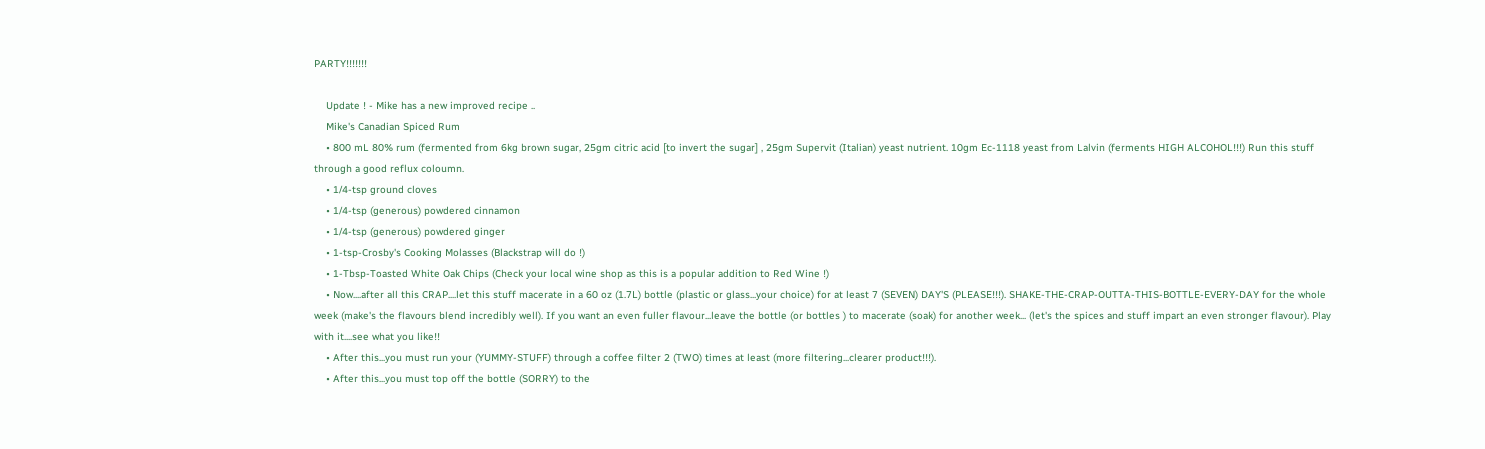PARTY!!!!!!!

    Update ! - Mike has a new improved recipe ..
    Mike's Canadian Spiced Rum
    • 800 mL 80% rum (fermented from 6kg brown sugar, 25gm citric acid [to invert the sugar] , 25gm Supervit (Italian) yeast nutrient. 10gm Ec-1118 yeast from Lalvin (ferments HIGH ALCOHOL!!!) Run this stuff through a good reflux coloumn.
    • 1/4-tsp ground cloves
    • 1/4-tsp (generous) powdered cinnamon
    • 1/4-tsp (generous) powdered ginger
    • 1-tsp-Crosby's Cooking Molasses (Blackstrap will do !)
    • 1-Tbsp-Toasted White Oak Chips (Check your local wine shop as this is a popular addition to Red Wine !)
    • Now....after all this CRAP....let this stuff macerate in a 60 oz (1.7L) bottle (plastic or glass...your choice) for at least 7 (SEVEN) DAY'S (PLEASE!!!). SHAKE-THE-CRAP-OUTTA-THIS-BOTTLE-EVERY-DAY for the whole week (make's the flavours blend incredibly well). If you want an even fuller flavour...leave the bottle (or bottles ) to macerate (soak) for another week... (let's the spices and stuff impart an even stronger flavour). Play with it....see what you like!!
    • After this...you must run your (YUMMY-STUFF) through a coffee filter 2 (TWO) times at least (more filtering...clearer product!!!).
    • After this...you must top off the bottle (SORRY) to the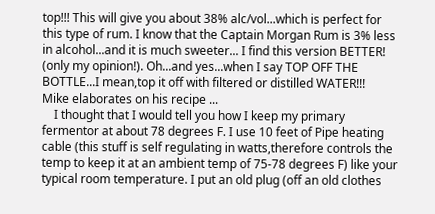top!!! This will give you about 38% alc/vol...which is perfect for this type of rum. I know that the Captain Morgan Rum is 3% less in alcohol...and it is much sweeter... I find this version BETTER! (only my opinion!). Oh...and yes...when I say TOP OFF THE BOTTLE...I mean,top it off with filtered or distilled WATER!!!
Mike elaborates on his recipe ...
    I thought that I would tell you how I keep my primary fermentor at about 78 degrees F. I use 10 feet of Pipe heating cable (this stuff is self regulating in watts,therefore controls the temp to keep it at an ambient temp of 75-78 degrees F) like your typical room temperature. I put an old plug (off an old clothes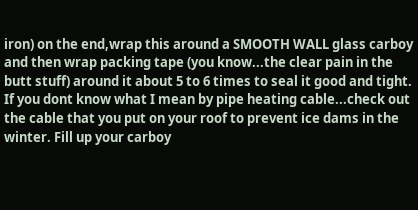iron) on the end,wrap this around a SMOOTH WALL glass carboy and then wrap packing tape (you know...the clear pain in the butt stuff) around it about 5 to 6 times to seal it good and tight. If you dont know what I mean by pipe heating cable...check out the cable that you put on your roof to prevent ice dams in the winter. Fill up your carboy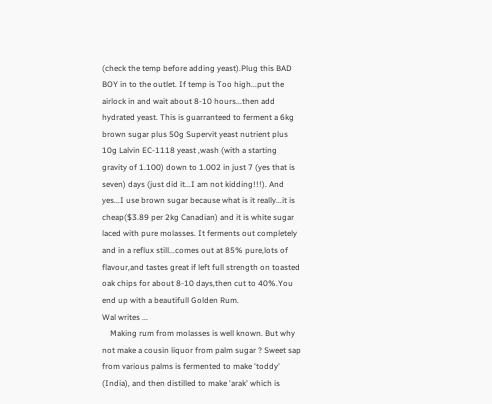(check the temp before adding yeast).Plug this BAD BOY in to the outlet. If temp is Too high...put the airlock in and wait about 8-10 hours...then add hydrated yeast. This is guarranteed to ferment a 6kg brown sugar plus 50g Supervit yeast nutrient plus 10g Lalvin EC-1118 yeast ,wash (with a starting gravity of 1.100) down to 1.002 in just 7 (yes that is seven) days (just did it...I am not kidding!!!). And yes...I use brown sugar because what is it really...it is cheap($3.89 per 2kg Canadian) and it is white sugar laced with pure molasses. It ferments out completely and in a reflux still...comes out at 85% pure,lots of flavour,and tastes great if left full strength on toasted oak chips for about 8-10 days,then cut to 40%.You end up with a beautifull Golden Rum.
Wal writes ...
    Making rum from molasses is well known. But why not make a cousin liquor from palm sugar ? Sweet sap from various palms is fermented to make 'toddy' (India), and then distilled to make 'arak' which is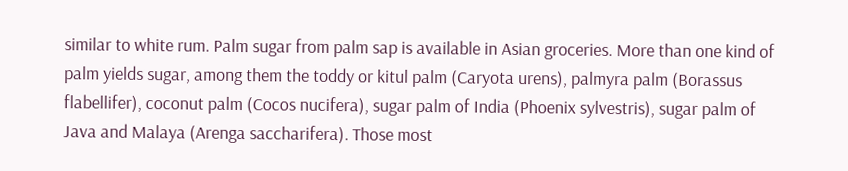similar to white rum. Palm sugar from palm sap is available in Asian groceries. More than one kind of palm yields sugar, among them the toddy or kitul palm (Caryota urens), palmyra palm (Borassus flabellifer), coconut palm (Cocos nucifera), sugar palm of India (Phoenix sylvestris), sugar palm of Java and Malaya (Arenga saccharifera). Those most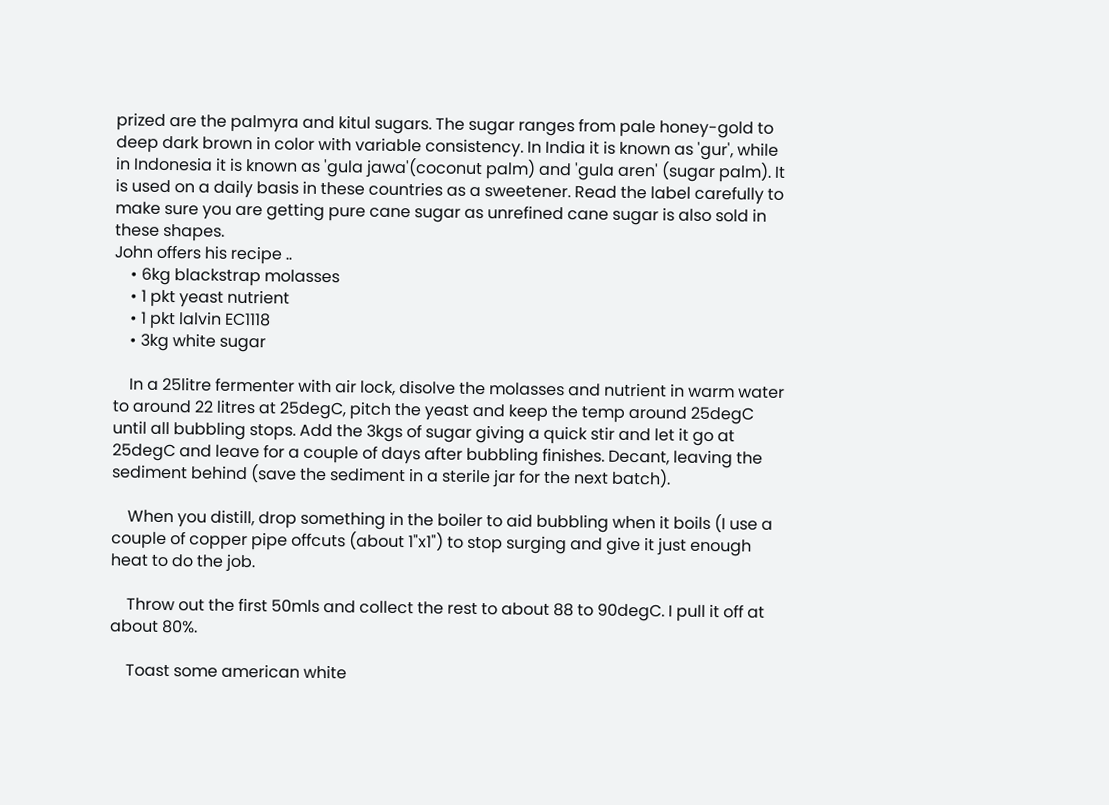prized are the palmyra and kitul sugars. The sugar ranges from pale honey-gold to deep dark brown in color with variable consistency. In India it is known as 'gur', while in Indonesia it is known as 'gula jawa'(coconut palm) and 'gula aren' (sugar palm). It is used on a daily basis in these countries as a sweetener. Read the label carefully to make sure you are getting pure cane sugar as unrefined cane sugar is also sold in these shapes.
John offers his recipe ..
    • 6kg blackstrap molasses
    • 1 pkt yeast nutrient
    • 1 pkt lalvin EC1118
    • 3kg white sugar

    In a 25litre fermenter with air lock, disolve the molasses and nutrient in warm water to around 22 litres at 25degC, pitch the yeast and keep the temp around 25degC until all bubbling stops. Add the 3kgs of sugar giving a quick stir and let it go at 25degC and leave for a couple of days after bubbling finishes. Decant, leaving the sediment behind (save the sediment in a sterile jar for the next batch).

    When you distill, drop something in the boiler to aid bubbling when it boils (I use a couple of copper pipe offcuts (about 1"x1") to stop surging and give it just enough heat to do the job.

    Throw out the first 50mls and collect the rest to about 88 to 90degC. I pull it off at about 80%.

    Toast some american white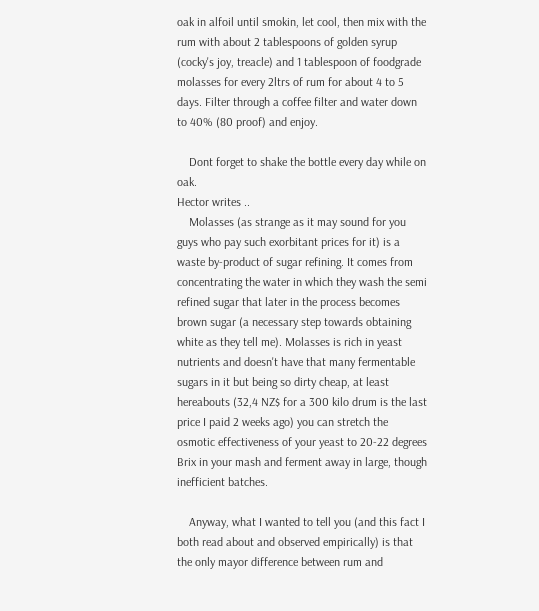oak in alfoil until smokin, let cool, then mix with the rum with about 2 tablespoons of golden syrup (cocky's joy, treacle) and 1 tablespoon of foodgrade molasses for every 2ltrs of rum for about 4 to 5 days. Filter through a coffee filter and water down to 40% (80 proof) and enjoy.

    Dont forget to shake the bottle every day while on oak.
Hector writes ..
    Molasses (as strange as it may sound for you guys who pay such exorbitant prices for it) is a waste by-product of sugar refining. It comes from concentrating the water in which they wash the semi refined sugar that later in the process becomes brown sugar (a necessary step towards obtaining white as they tell me). Molasses is rich in yeast nutrients and doesn't have that many fermentable sugars in it but being so dirty cheap, at least hereabouts (32,4 NZ$ for a 300 kilo drum is the last price I paid 2 weeks ago) you can stretch the osmotic effectiveness of your yeast to 20-22 degrees Brix in your mash and ferment away in large, though inefficient batches.

    Anyway, what I wanted to tell you (and this fact I both read about and observed empirically) is that the only mayor difference between rum and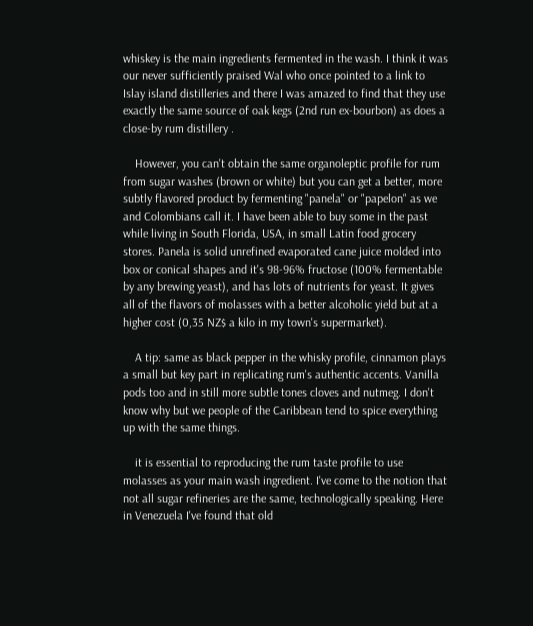whiskey is the main ingredients fermented in the wash. I think it was our never sufficiently praised Wal who once pointed to a link to Islay island distilleries and there I was amazed to find that they use exactly the same source of oak kegs (2nd run ex-bourbon) as does a close-by rum distillery .

    However, you can't obtain the same organoleptic profile for rum from sugar washes (brown or white) but you can get a better, more subtly flavored product by fermenting "panela" or "papelon" as we and Colombians call it. I have been able to buy some in the past while living in South Florida, USA, in small Latin food grocery stores. Panela is solid unrefined evaporated cane juice molded into box or conical shapes and it's 98-96% fructose (100% fermentable by any brewing yeast), and has lots of nutrients for yeast. It gives all of the flavors of molasses with a better alcoholic yield but at a higher cost (0,35 NZ$ a kilo in my town's supermarket).

    A tip: same as black pepper in the whisky profile, cinnamon plays a small but key part in replicating rum's authentic accents. Vanilla pods too and in still more subtle tones cloves and nutmeg. I don't know why but we people of the Caribbean tend to spice everything up with the same things.

    it is essential to reproducing the rum taste profile to use molasses as your main wash ingredient. I've come to the notion that not all sugar refineries are the same, technologically speaking. Here in Venezuela I've found that old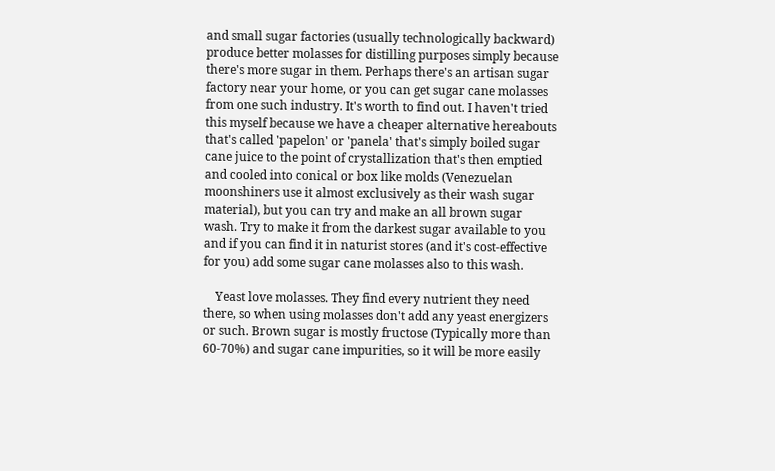and small sugar factories (usually technologically backward) produce better molasses for distilling purposes simply because there's more sugar in them. Perhaps there's an artisan sugar factory near your home, or you can get sugar cane molasses from one such industry. It's worth to find out. I haven't tried this myself because we have a cheaper alternative hereabouts that's called 'papelon' or 'panela' that's simply boiled sugar cane juice to the point of crystallization that's then emptied and cooled into conical or box like molds (Venezuelan moonshiners use it almost exclusively as their wash sugar material), but you can try and make an all brown sugar wash. Try to make it from the darkest sugar available to you and if you can find it in naturist stores (and it's cost-effective for you) add some sugar cane molasses also to this wash.

    Yeast love molasses. They find every nutrient they need there, so when using molasses don't add any yeast energizers or such. Brown sugar is mostly fructose (Typically more than 60-70%) and sugar cane impurities, so it will be more easily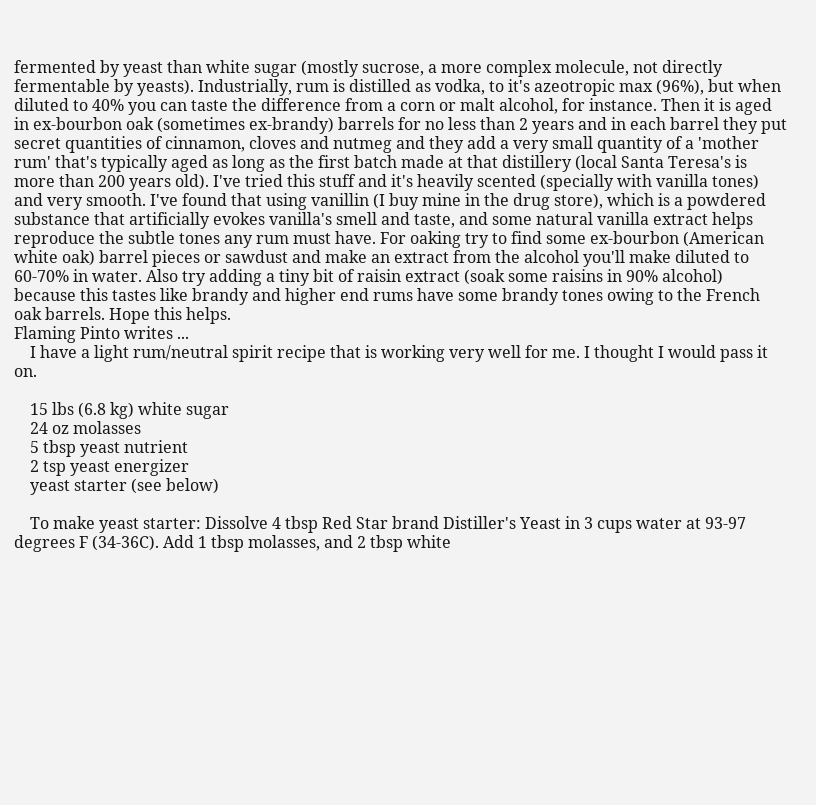fermented by yeast than white sugar (mostly sucrose, a more complex molecule, not directly fermentable by yeasts). Industrially, rum is distilled as vodka, to it's azeotropic max (96%), but when diluted to 40% you can taste the difference from a corn or malt alcohol, for instance. Then it is aged in ex-bourbon oak (sometimes ex-brandy) barrels for no less than 2 years and in each barrel they put secret quantities of cinnamon, cloves and nutmeg and they add a very small quantity of a 'mother rum' that's typically aged as long as the first batch made at that distillery (local Santa Teresa's is more than 200 years old). I've tried this stuff and it's heavily scented (specially with vanilla tones) and very smooth. I've found that using vanillin (I buy mine in the drug store), which is a powdered substance that artificially evokes vanilla's smell and taste, and some natural vanilla extract helps reproduce the subtle tones any rum must have. For oaking try to find some ex-bourbon (American white oak) barrel pieces or sawdust and make an extract from the alcohol you'll make diluted to 60-70% in water. Also try adding a tiny bit of raisin extract (soak some raisins in 90% alcohol) because this tastes like brandy and higher end rums have some brandy tones owing to the French oak barrels. Hope this helps.
Flaming Pinto writes ...
    I have a light rum/neutral spirit recipe that is working very well for me. I thought I would pass it on.

    15 lbs (6.8 kg) white sugar
    24 oz molasses
    5 tbsp yeast nutrient
    2 tsp yeast energizer
    yeast starter (see below)

    To make yeast starter: Dissolve 4 tbsp Red Star brand Distiller's Yeast in 3 cups water at 93-97 degrees F (34-36C). Add 1 tbsp molasses, and 2 tbsp white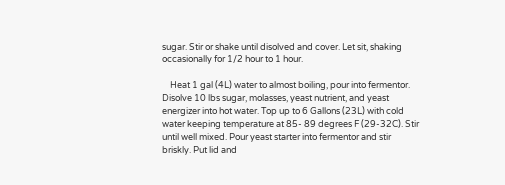sugar. Stir or shake until disolved and cover. Let sit, shaking occasionally for 1/2 hour to 1 hour.

    Heat 1 gal (4L) water to almost boiling, pour into fermentor. Disolve 10 lbs sugar, molasses, yeast nutrient, and yeast energizer into hot water. Top up to 6 Gallons (23L) with cold water keeping temperature at 85- 89 degrees F (29-32C). Stir until well mixed. Pour yeast starter into fermentor and stir briskly. Put lid and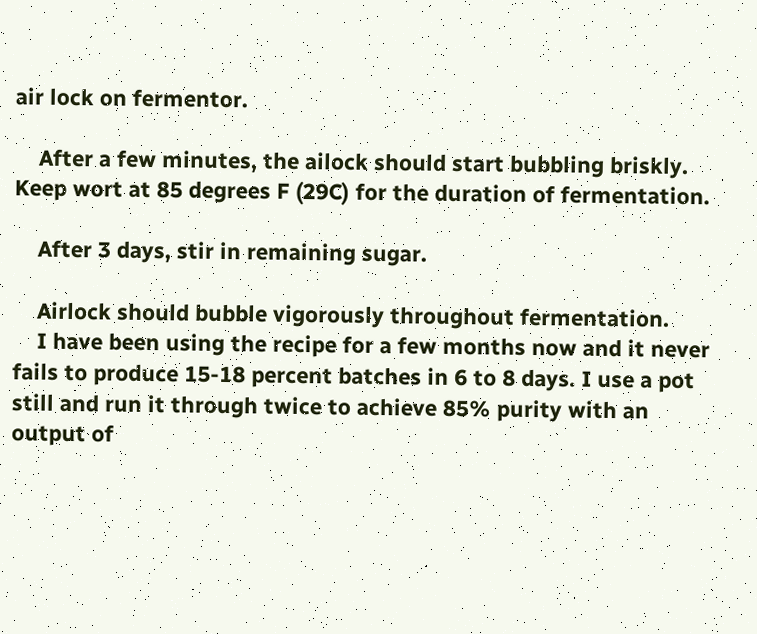air lock on fermentor.

    After a few minutes, the ailock should start bubbling briskly. Keep wort at 85 degrees F (29C) for the duration of fermentation.

    After 3 days, stir in remaining sugar.

    Airlock should bubble vigorously throughout fermentation.
    I have been using the recipe for a few months now and it never fails to produce 15-18 percent batches in 6 to 8 days. I use a pot still and run it through twice to achieve 85% purity with an output of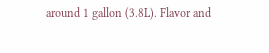around 1 gallon (3.8L). Flavor and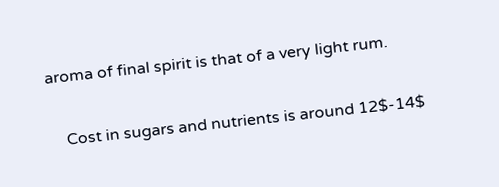aroma of final spirit is that of a very light rum.

    Cost in sugars and nutrients is around 12$-14$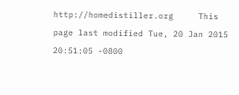http://homedistiller.org     This page last modified Tue, 20 Jan 2015 20:51:05 -0800